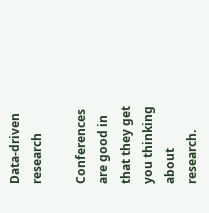Data-driven research

Conferences are good in that they get you thinking about research.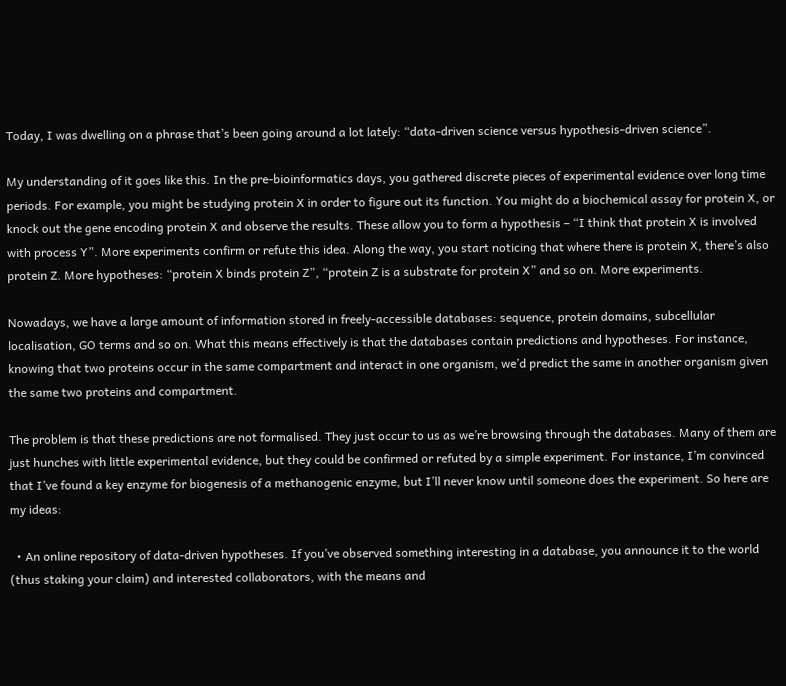Today, I was dwelling on a phrase that’s been going around a lot lately: “data-driven science versus hypothesis-driven science”.

My understanding of it goes like this. In the pre-bioinformatics days, you gathered discrete pieces of experimental evidence over long time periods. For example, you might be studying protein X in order to figure out its function. You might do a biochemical assay for protein X, or knock out the gene encoding protein X and observe the results. These allow you to form a hypothesis – “I think that protein X is involved with process Y”. More experiments confirm or refute this idea. Along the way, you start noticing that where there is protein X, there’s also protein Z. More hypotheses: “protein X binds protein Z”, “protein Z is a substrate for protein X” and so on. More experiments.

Nowadays, we have a large amount of information stored in freely-accessible databases: sequence, protein domains, subcellular localisation, GO terms and so on. What this means effectively is that the databases contain predictions and hypotheses. For instance, knowing that two proteins occur in the same compartment and interact in one organism, we’d predict the same in another organism given the same two proteins and compartment.

The problem is that these predictions are not formalised. They just occur to us as we’re browsing through the databases. Many of them are just hunches with little experimental evidence, but they could be confirmed or refuted by a simple experiment. For instance, I’m convinced that I’ve found a key enzyme for biogenesis of a methanogenic enzyme, but I’ll never know until someone does the experiment. So here are my ideas:

  • An online repository of data-driven hypotheses. If you’ve observed something interesting in a database, you announce it to the world (thus staking your claim) and interested collaborators, with the means and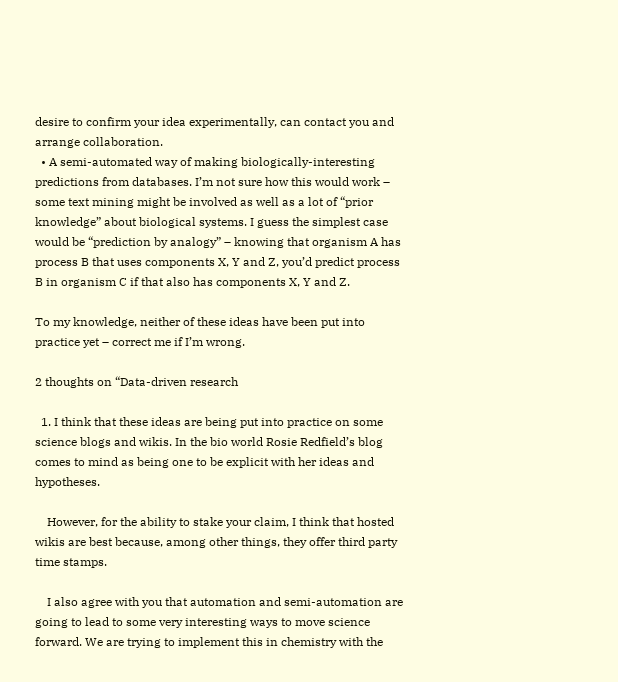desire to confirm your idea experimentally, can contact you and arrange collaboration.
  • A semi-automated way of making biologically-interesting predictions from databases. I’m not sure how this would work – some text mining might be involved as well as a lot of “prior knowledge” about biological systems. I guess the simplest case would be “prediction by analogy” – knowing that organism A has process B that uses components X, Y and Z, you’d predict process B in organism C if that also has components X, Y and Z.

To my knowledge, neither of these ideas have been put into practice yet – correct me if I’m wrong.

2 thoughts on “Data-driven research

  1. I think that these ideas are being put into practice on some science blogs and wikis. In the bio world Rosie Redfield’s blog comes to mind as being one to be explicit with her ideas and hypotheses.

    However, for the ability to stake your claim, I think that hosted wikis are best because, among other things, they offer third party time stamps.

    I also agree with you that automation and semi-automation are going to lead to some very interesting ways to move science forward. We are trying to implement this in chemistry with the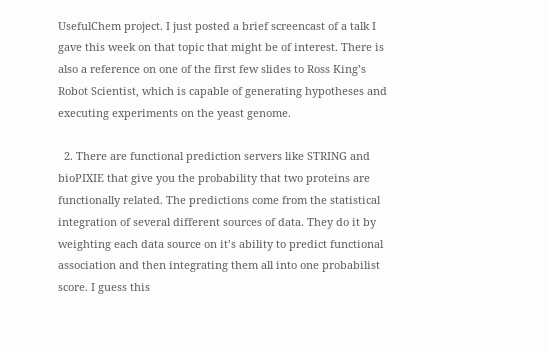UsefulChem project. I just posted a brief screencast of a talk I gave this week on that topic that might be of interest. There is also a reference on one of the first few slides to Ross King’s Robot Scientist, which is capable of generating hypotheses and executing experiments on the yeast genome.

  2. There are functional prediction servers like STRING and bioPIXIE that give you the probability that two proteins are functionally related. The predictions come from the statistical integration of several different sources of data. They do it by weighting each data source on it’s ability to predict functional association and then integrating them all into one probabilist score. I guess this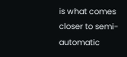is what comes closer to semi-automatic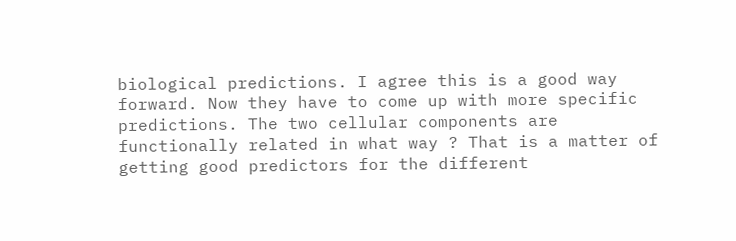biological predictions. I agree this is a good way forward. Now they have to come up with more specific predictions. The two cellular components are functionally related in what way ? That is a matter of getting good predictors for the different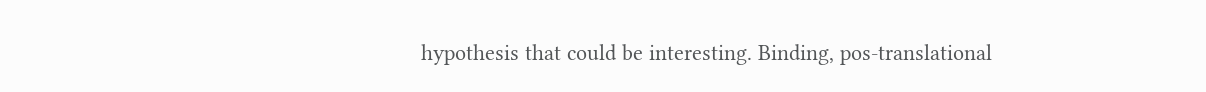hypothesis that could be interesting. Binding, pos-translational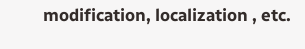modification, localization , etc.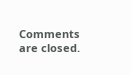Comments are closed.